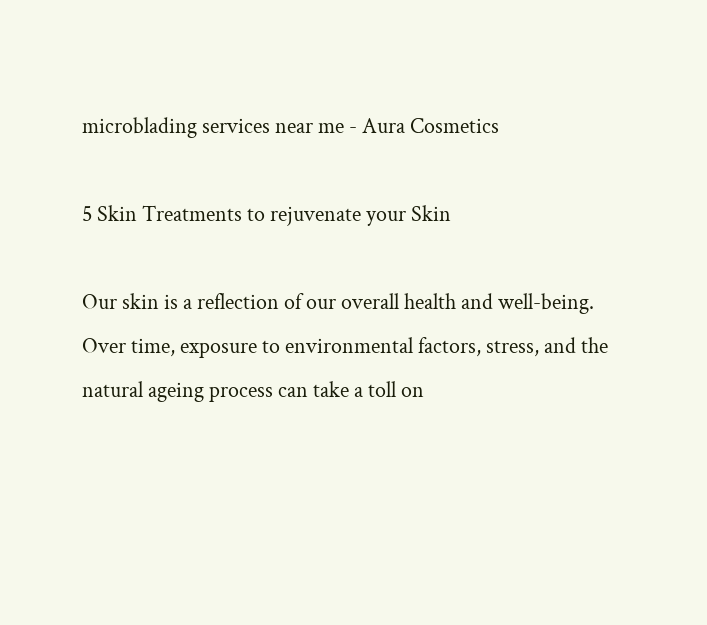microblading services near me - Aura Cosmetics

5 Skin Treatments to rejuvenate your Skin

Our skin is a reflection of our overall health and well-being. Over time, exposure to environmental factors, stress, and the natural ageing process can take a toll on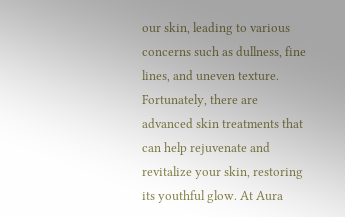our skin, leading to various concerns such as dullness, fine lines, and uneven texture. Fortunately, there are advanced skin treatments that can help rejuvenate and revitalize your skin, restoring its youthful glow. At Aura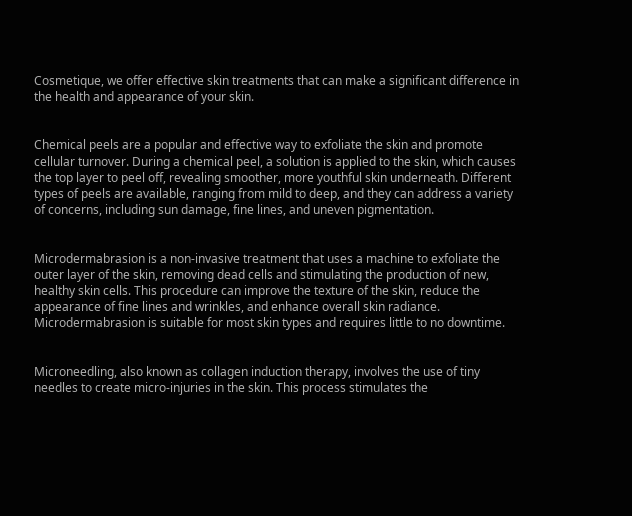Cosmetique, we offer effective skin treatments that can make a significant difference in the health and appearance of your skin.


Chemical peels are a popular and effective way to exfoliate the skin and promote cellular turnover. During a chemical peel, a solution is applied to the skin, which causes the top layer to peel off, revealing smoother, more youthful skin underneath. Different types of peels are available, ranging from mild to deep, and they can address a variety of concerns, including sun damage, fine lines, and uneven pigmentation.


Microdermabrasion is a non-invasive treatment that uses a machine to exfoliate the outer layer of the skin, removing dead cells and stimulating the production of new, healthy skin cells. This procedure can improve the texture of the skin, reduce the appearance of fine lines and wrinkles, and enhance overall skin radiance. Microdermabrasion is suitable for most skin types and requires little to no downtime.


Microneedling, also known as collagen induction therapy, involves the use of tiny needles to create micro-injuries in the skin. This process stimulates the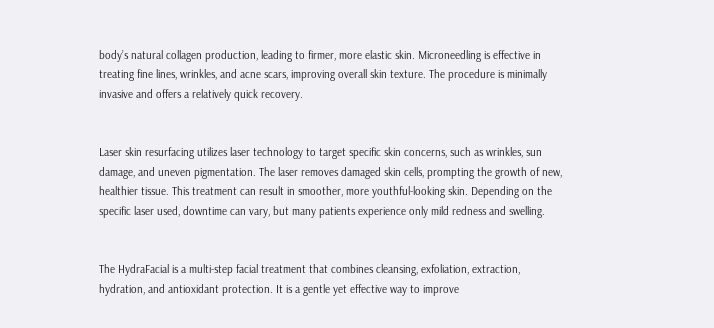body’s natural collagen production, leading to firmer, more elastic skin. Microneedling is effective in treating fine lines, wrinkles, and acne scars, improving overall skin texture. The procedure is minimally invasive and offers a relatively quick recovery.


Laser skin resurfacing utilizes laser technology to target specific skin concerns, such as wrinkles, sun damage, and uneven pigmentation. The laser removes damaged skin cells, prompting the growth of new, healthier tissue. This treatment can result in smoother, more youthful-looking skin. Depending on the specific laser used, downtime can vary, but many patients experience only mild redness and swelling.


The HydraFacial is a multi-step facial treatment that combines cleansing, exfoliation, extraction, hydration, and antioxidant protection. It is a gentle yet effective way to improve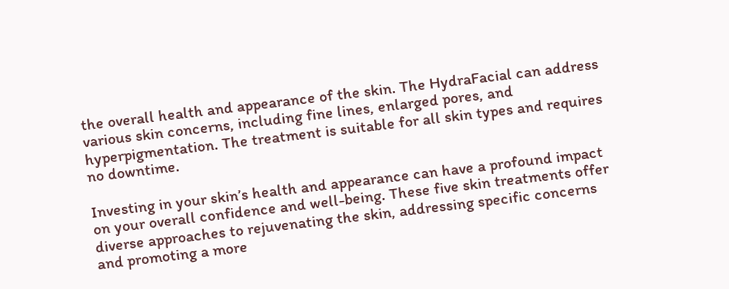the overall health and appearance of the skin. The HydraFacial can address various skin concerns, including fine lines, enlarged pores, and hyperpigmentation. The treatment is suitable for all skin types and requires no downtime.

Investing in your skin’s health and appearance can have a profound impact on your overall confidence and well-being. These five skin treatments offer diverse approaches to rejuvenating the skin, addressing specific concerns and promoting a more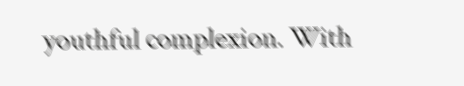youthful complexion. With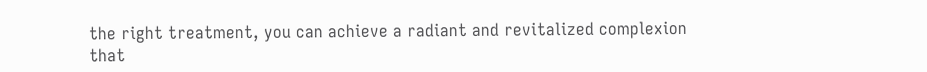the right treatment, you can achieve a radiant and revitalized complexion that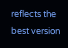reflects the best version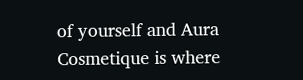of yourself and Aura Cosmetique is where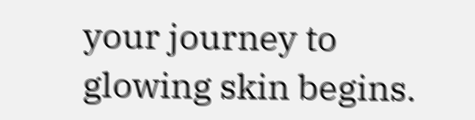your journey to glowing skin begins.